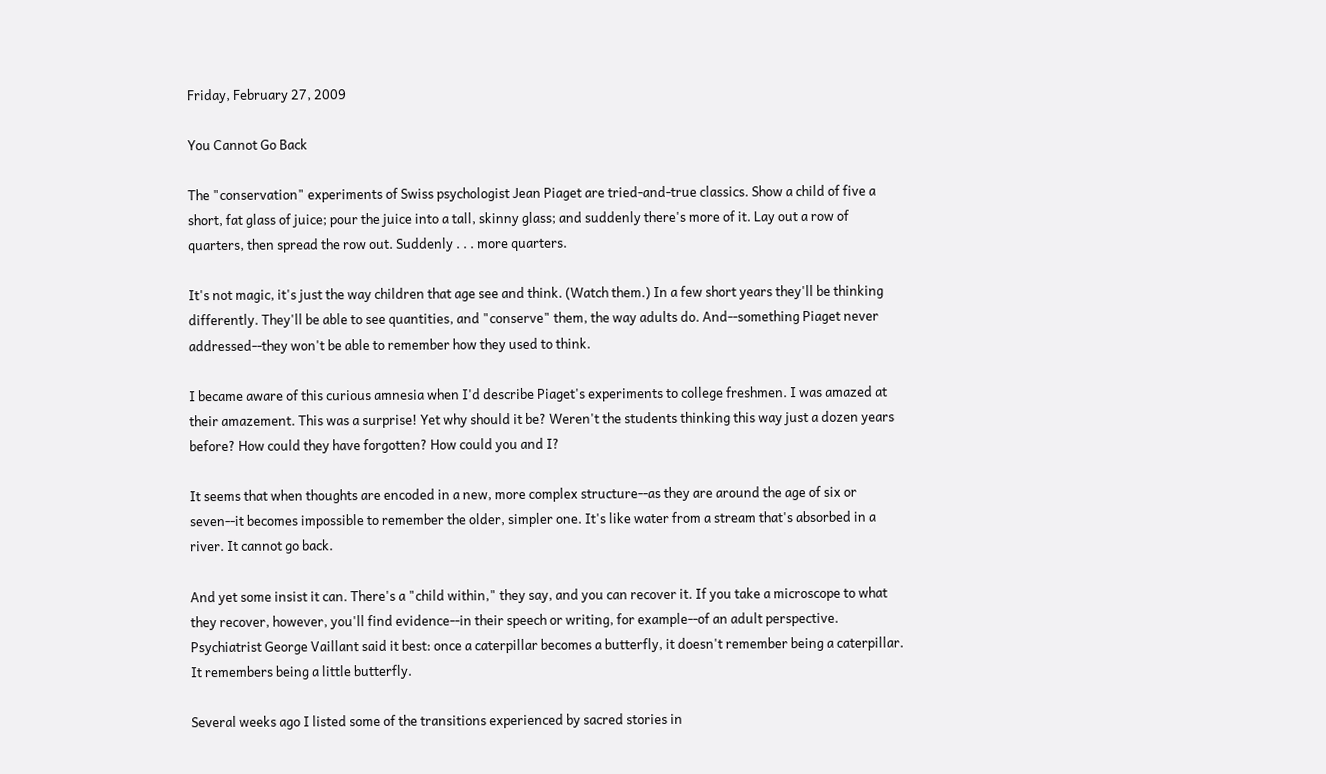Friday, February 27, 2009

You Cannot Go Back

The "conservation" experiments of Swiss psychologist Jean Piaget are tried-and-true classics. Show a child of five a short, fat glass of juice; pour the juice into a tall, skinny glass; and suddenly there's more of it. Lay out a row of quarters, then spread the row out. Suddenly . . . more quarters.

It's not magic, it's just the way children that age see and think. (Watch them.) In a few short years they'll be thinking differently. They'll be able to see quantities, and "conserve" them, the way adults do. And--something Piaget never addressed--they won't be able to remember how they used to think.

I became aware of this curious amnesia when I'd describe Piaget's experiments to college freshmen. I was amazed at their amazement. This was a surprise! Yet why should it be? Weren't the students thinking this way just a dozen years before? How could they have forgotten? How could you and I?

It seems that when thoughts are encoded in a new, more complex structure--as they are around the age of six or seven--it becomes impossible to remember the older, simpler one. It's like water from a stream that's absorbed in a river. It cannot go back.

And yet some insist it can. There's a "child within," they say, and you can recover it. If you take a microscope to what they recover, however, you'll find evidence--in their speech or writing, for example--of an adult perspective. Psychiatrist George Vaillant said it best: once a caterpillar becomes a butterfly, it doesn't remember being a caterpillar. It remembers being a little butterfly.

Several weeks ago I listed some of the transitions experienced by sacred stories in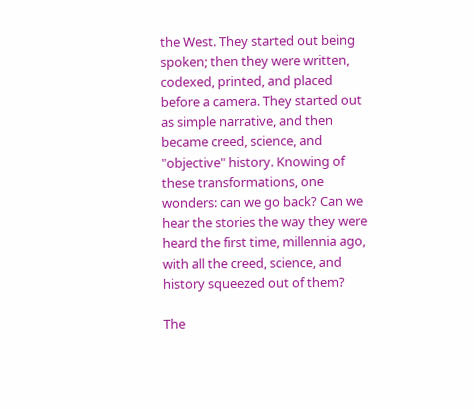the West. They started out being spoken; then they were written, codexed, printed, and placed before a camera. They started out as simple narrative, and then became creed, science, and "objective" history. Knowing of these transformations, one wonders: can we go back? Can we hear the stories the way they were heard the first time, millennia ago, with all the creed, science, and history squeezed out of them?

The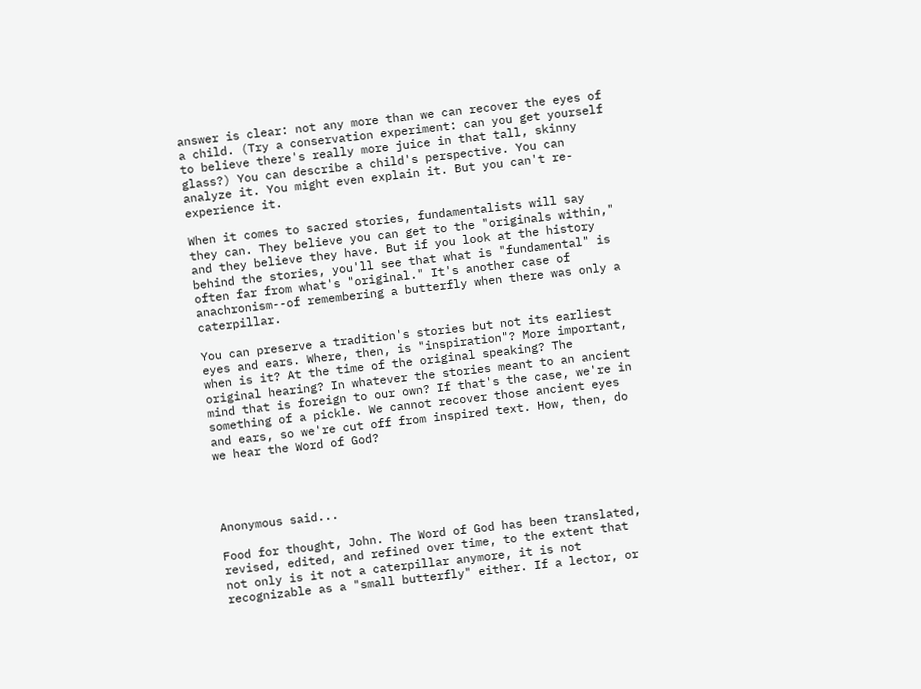answer is clear: not any more than we can recover the eyes of a child. (Try a conservation experiment: can you get yourself to believe there's really more juice in that tall, skinny glass?) You can describe a child's perspective. You can analyze it. You might even explain it. But you can't re-experience it.

When it comes to sacred stories, fundamentalists will say they can. They believe you can get to the "originals within," and they believe they have. But if you look at the history behind the stories, you'll see that what is "fundamental" is often far from what's "original." It's another case of anachronism--of remembering a butterfly when there was only a caterpillar.

You can preserve a tradition's stories but not its earliest eyes and ears. Where, then, is "inspiration"? More important, when is it? At the time of the original speaking? The original hearing? In whatever the stories meant to an ancient mind that is foreign to our own? If that's the case, we're in something of a pickle. We cannot recover those ancient eyes and ears, so we're cut off from inspired text. How, then, do we hear the Word of God?




Anonymous said...

Food for thought, John. The Word of God has been translated, revised, edited, and refined over time, to the extent that not only is it not a caterpillar anymore, it is not recognizable as a "small butterfly" either. If a lector, or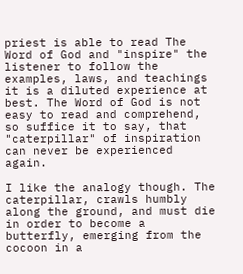priest is able to read The Word of God and "inspire" the listener to follow the examples, laws, and teachings it is a diluted experience at best. The Word of God is not easy to read and comprehend, so suffice it to say, that "caterpillar" of inspiration can never be experienced again.

I like the analogy though. The caterpillar, crawls humbly along the ground, and must die in order to become a butterfly, emerging from the cocoon in a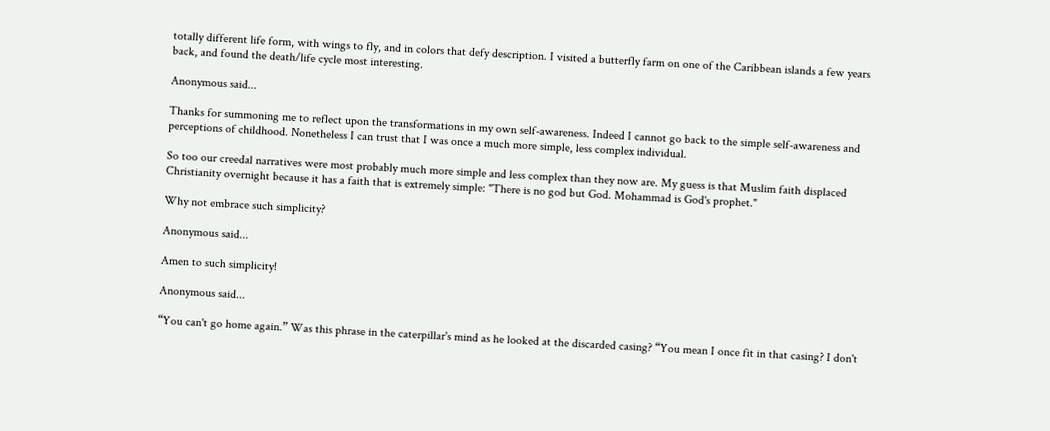totally different life form, with wings to fly, and in colors that defy description. I visited a butterfly farm on one of the Caribbean islands a few years back, and found the death/life cycle most interesting.

Anonymous said...

Thanks for summoning me to reflect upon the transformations in my own self-awareness. Indeed I cannot go back to the simple self-awareness and perceptions of childhood. Nonetheless I can trust that I was once a much more simple, less complex individual.

So too our creedal narratives were most probably much more simple and less complex than they now are. My guess is that Muslim faith displaced Christianity overnight because it has a faith that is extremely simple: "There is no god but God. Mohammad is God's prophet."

Why not embrace such simplicity?

Anonymous said...

Amen to such simplicity!

Anonymous said...

“You can't go home again.” Was this phrase in the caterpillar's mind as he looked at the discarded casing? “You mean I once fit in that casing? I don't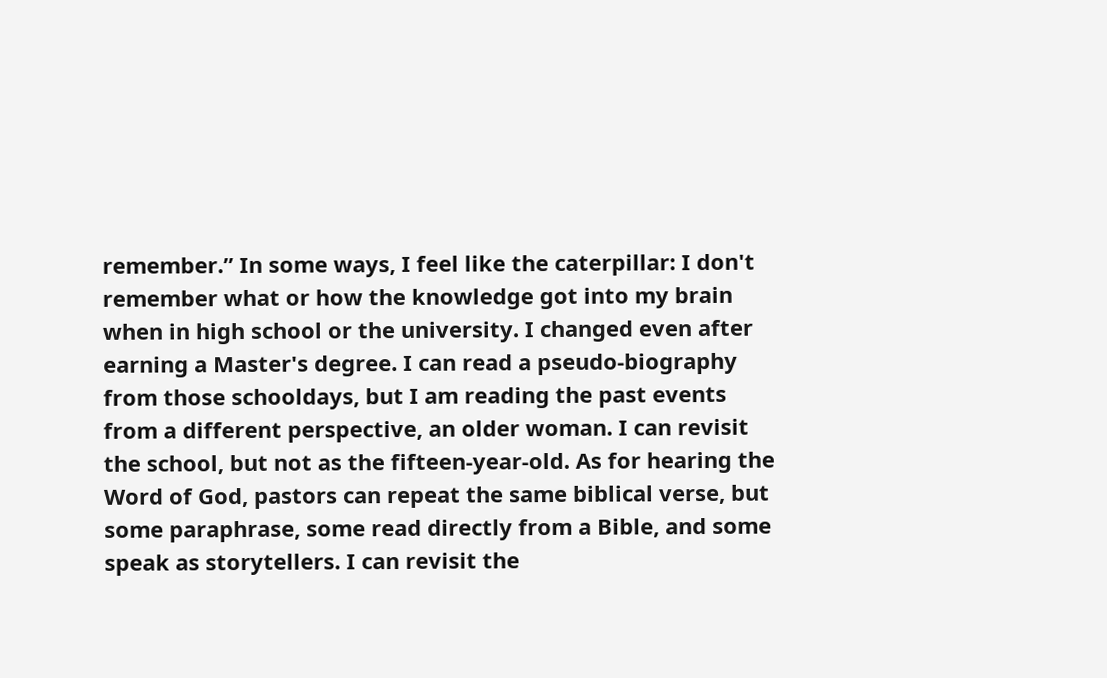remember.” In some ways, I feel like the caterpillar: I don't remember what or how the knowledge got into my brain when in high school or the university. I changed even after earning a Master's degree. I can read a pseudo-biography from those schooldays, but I am reading the past events from a different perspective, an older woman. I can revisit the school, but not as the fifteen-year-old. As for hearing the Word of God, pastors can repeat the same biblical verse, but some paraphrase, some read directly from a Bible, and some speak as storytellers. I can revisit the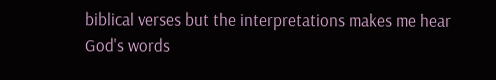biblical verses but the interpretations makes me hear God's words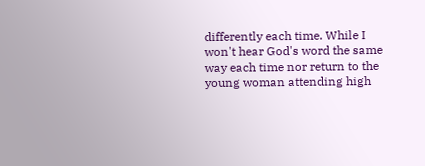differently each time. While I won't hear God's word the same way each time nor return to the young woman attending high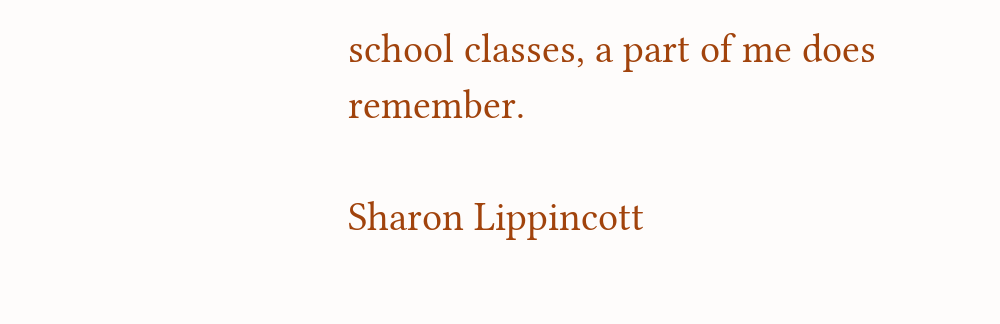school classes, a part of me does remember.

Sharon Lippincott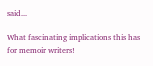said...

What fascinating implications this has for memoir writers!